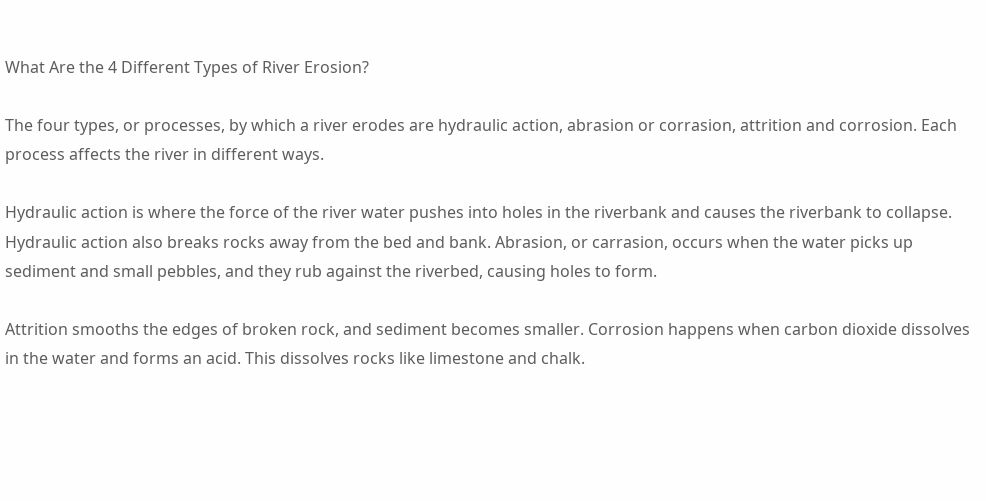What Are the 4 Different Types of River Erosion?

The four types, or processes, by which a river erodes are hydraulic action, abrasion or corrasion, attrition and corrosion. Each process affects the river in different ways.

Hydraulic action is where the force of the river water pushes into holes in the riverbank and causes the riverbank to collapse. Hydraulic action also breaks rocks away from the bed and bank. Abrasion, or carrasion, occurs when the water picks up sediment and small pebbles, and they rub against the riverbed, causing holes to form.

Attrition smooths the edges of broken rock, and sediment becomes smaller. Corrosion happens when carbon dioxide dissolves in the water and forms an acid. This dissolves rocks like limestone and chalk.